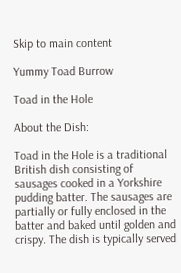Skip to main content

Yummy Toad Burrow

Toad in the Hole

About the Dish:

Toad in the Hole is a traditional British dish consisting of sausages cooked in a Yorkshire pudding batter. The sausages are partially or fully enclosed in the batter and baked until golden and crispy. The dish is typically served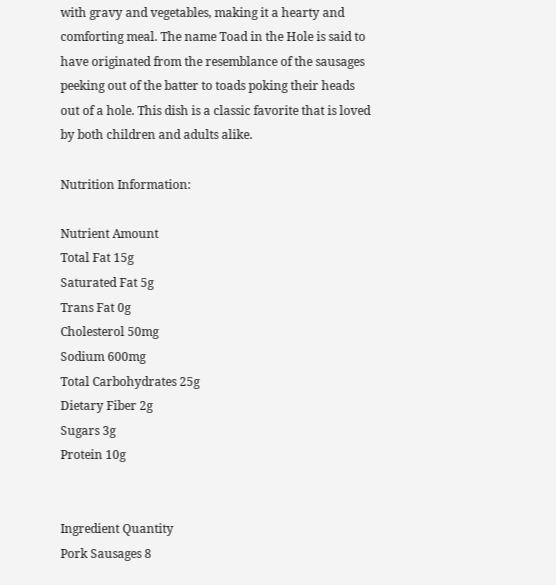with gravy and vegetables, making it a hearty and comforting meal. The name Toad in the Hole is said to have originated from the resemblance of the sausages peeking out of the batter to toads poking their heads out of a hole. This dish is a classic favorite that is loved by both children and adults alike.

Nutrition Information:

Nutrient Amount
Total Fat 15g
Saturated Fat 5g
Trans Fat 0g
Cholesterol 50mg
Sodium 600mg
Total Carbohydrates 25g
Dietary Fiber 2g
Sugars 3g
Protein 10g


Ingredient Quantity
Pork Sausages 8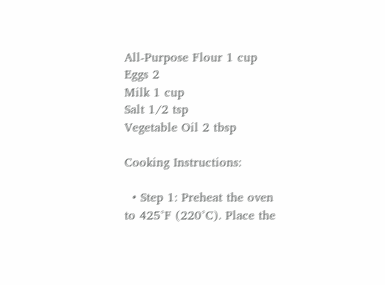All-Purpose Flour 1 cup
Eggs 2
Milk 1 cup
Salt 1/2 tsp
Vegetable Oil 2 tbsp

Cooking Instructions:

  • Step 1: Preheat the oven to 425°F (220°C). Place the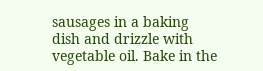sausages in a baking dish and drizzle with vegetable oil. Bake in the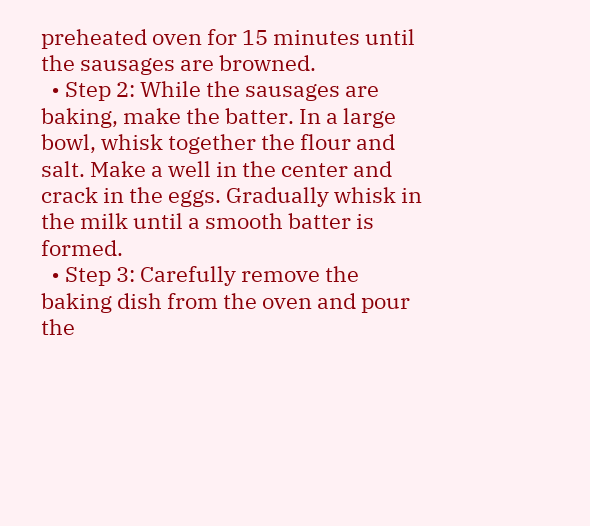preheated oven for 15 minutes until the sausages are browned.
  • Step 2: While the sausages are baking, make the batter. In a large bowl, whisk together the flour and salt. Make a well in the center and crack in the eggs. Gradually whisk in the milk until a smooth batter is formed.
  • Step 3: Carefully remove the baking dish from the oven and pour the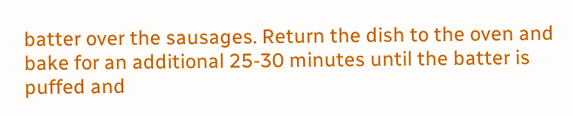batter over the sausages. Return the dish to the oven and bake for an additional 25-30 minutes until the batter is puffed and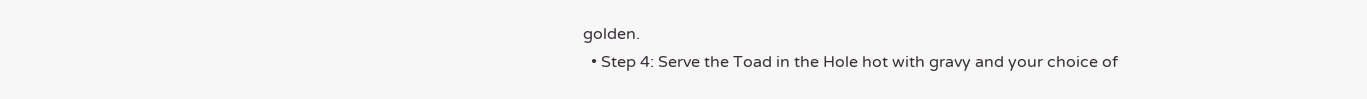golden.
  • Step 4: Serve the Toad in the Hole hot with gravy and your choice of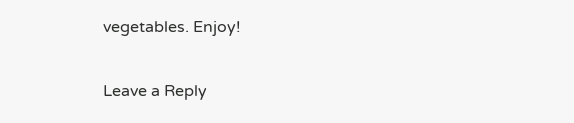vegetables. Enjoy!

Leave a Reply